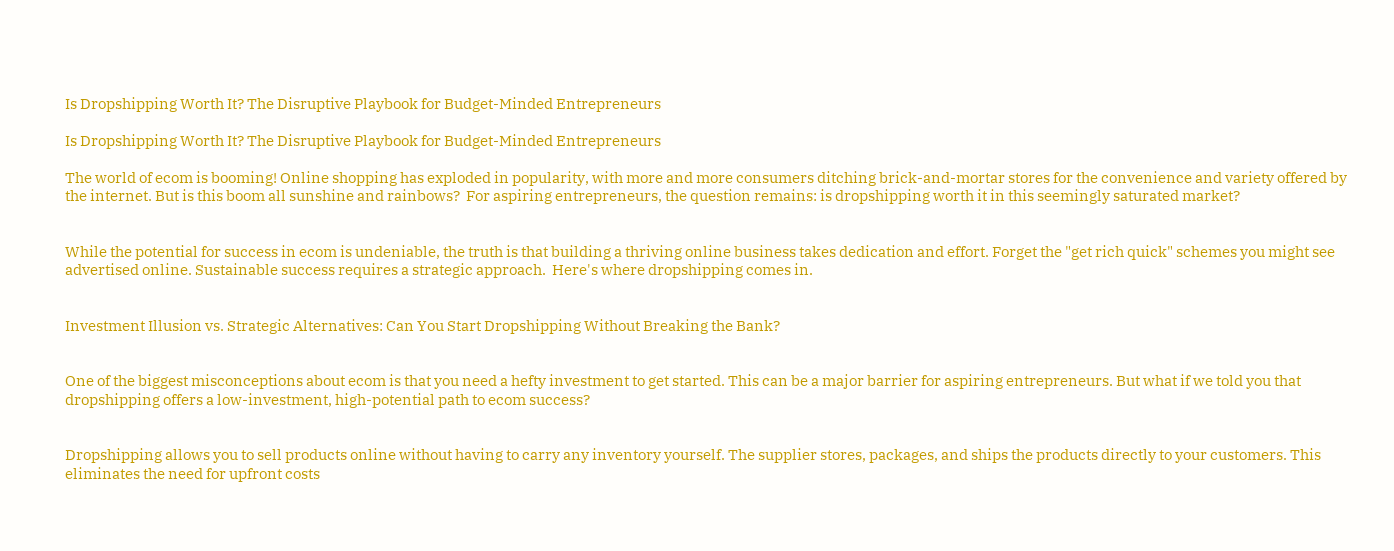Is Dropshipping Worth It? The Disruptive Playbook for Budget-Minded Entrepreneurs

Is Dropshipping Worth It? The Disruptive Playbook for Budget-Minded Entrepreneurs

The world of ecom is booming! Online shopping has exploded in popularity, with more and more consumers ditching brick-and-mortar stores for the convenience and variety offered by the internet. But is this boom all sunshine and rainbows?  For aspiring entrepreneurs, the question remains: is dropshipping worth it in this seemingly saturated market?


While the potential for success in ecom is undeniable, the truth is that building a thriving online business takes dedication and effort. Forget the "get rich quick" schemes you might see advertised online. Sustainable success requires a strategic approach.  Here's where dropshipping comes in.


Investment Illusion vs. Strategic Alternatives: Can You Start Dropshipping Without Breaking the Bank?


One of the biggest misconceptions about ecom is that you need a hefty investment to get started. This can be a major barrier for aspiring entrepreneurs. But what if we told you that dropshipping offers a low-investment, high-potential path to ecom success?


Dropshipping allows you to sell products online without having to carry any inventory yourself. The supplier stores, packages, and ships the products directly to your customers. This eliminates the need for upfront costs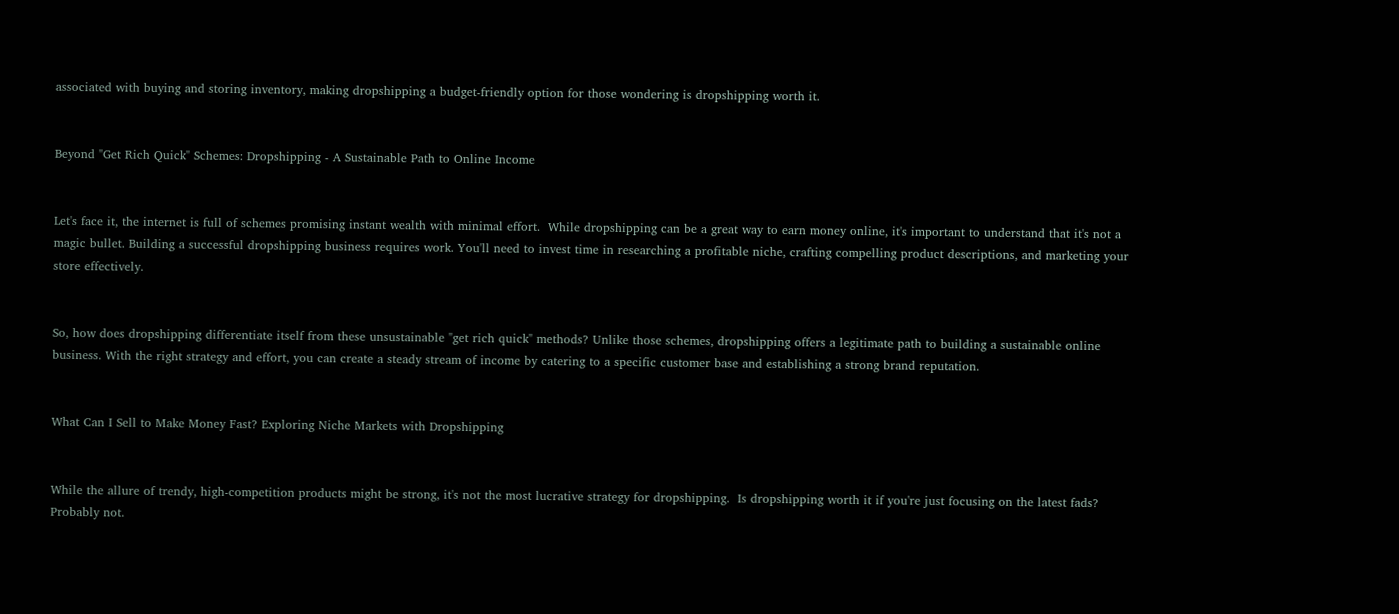associated with buying and storing inventory, making dropshipping a budget-friendly option for those wondering is dropshipping worth it.


Beyond "Get Rich Quick" Schemes: Dropshipping - A Sustainable Path to Online Income


Let's face it, the internet is full of schemes promising instant wealth with minimal effort.  While dropshipping can be a great way to earn money online, it's important to understand that it's not a magic bullet. Building a successful dropshipping business requires work. You'll need to invest time in researching a profitable niche, crafting compelling product descriptions, and marketing your store effectively.


So, how does dropshipping differentiate itself from these unsustainable "get rich quick" methods? Unlike those schemes, dropshipping offers a legitimate path to building a sustainable online business. With the right strategy and effort, you can create a steady stream of income by catering to a specific customer base and establishing a strong brand reputation.


What Can I Sell to Make Money Fast? Exploring Niche Markets with Dropshipping


While the allure of trendy, high-competition products might be strong, it's not the most lucrative strategy for dropshipping.  Is dropshipping worth it if you're just focusing on the latest fads? Probably not.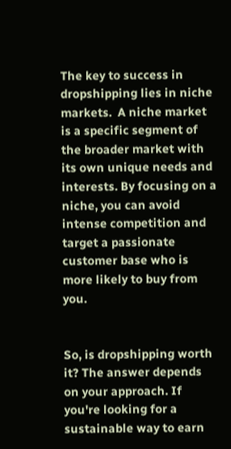The key to success in dropshipping lies in niche markets.  A niche market is a specific segment of the broader market with its own unique needs and interests. By focusing on a niche, you can avoid intense competition and target a passionate customer base who is more likely to buy from you.


So, is dropshipping worth it? The answer depends on your approach. If you're looking for a sustainable way to earn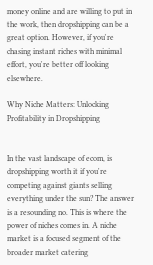money online and are willing to put in the work, then dropshipping can be a great option. However, if you're chasing instant riches with minimal effort, you're better off looking elsewhere.

Why Niche Matters: Unlocking Profitability in Dropshipping


In the vast landscape of ecom, is dropshipping worth it if you're competing against giants selling everything under the sun? The answer is a resounding no. This is where the power of niches comes in. A niche market is a focused segment of the broader market catering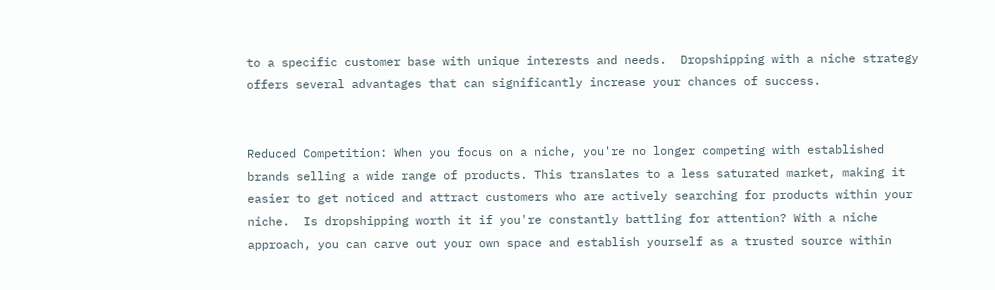to a specific customer base with unique interests and needs.  Dropshipping with a niche strategy offers several advantages that can significantly increase your chances of success.


Reduced Competition: When you focus on a niche, you're no longer competing with established brands selling a wide range of products. This translates to a less saturated market, making it easier to get noticed and attract customers who are actively searching for products within your niche.  Is dropshipping worth it if you're constantly battling for attention? With a niche approach, you can carve out your own space and establish yourself as a trusted source within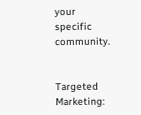your specific community.


Targeted Marketing: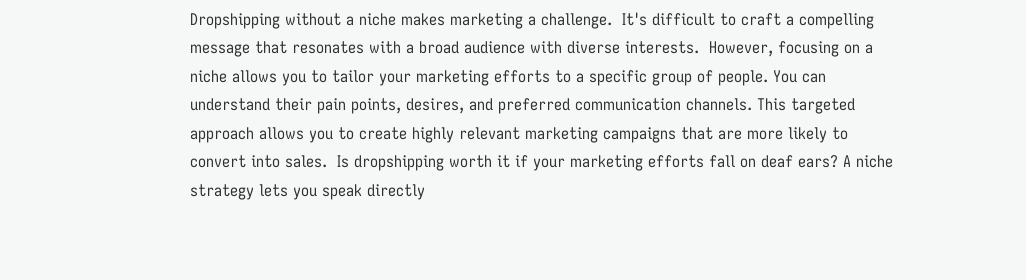Dropshipping without a niche makes marketing a challenge.  It's difficult to craft a compelling message that resonates with a broad audience with diverse interests.  However, focusing on a niche allows you to tailor your marketing efforts to a specific group of people. You can understand their pain points, desires, and preferred communication channels. This targeted approach allows you to create highly relevant marketing campaigns that are more likely to convert into sales.  Is dropshipping worth it if your marketing efforts fall on deaf ears? A niche strategy lets you speak directly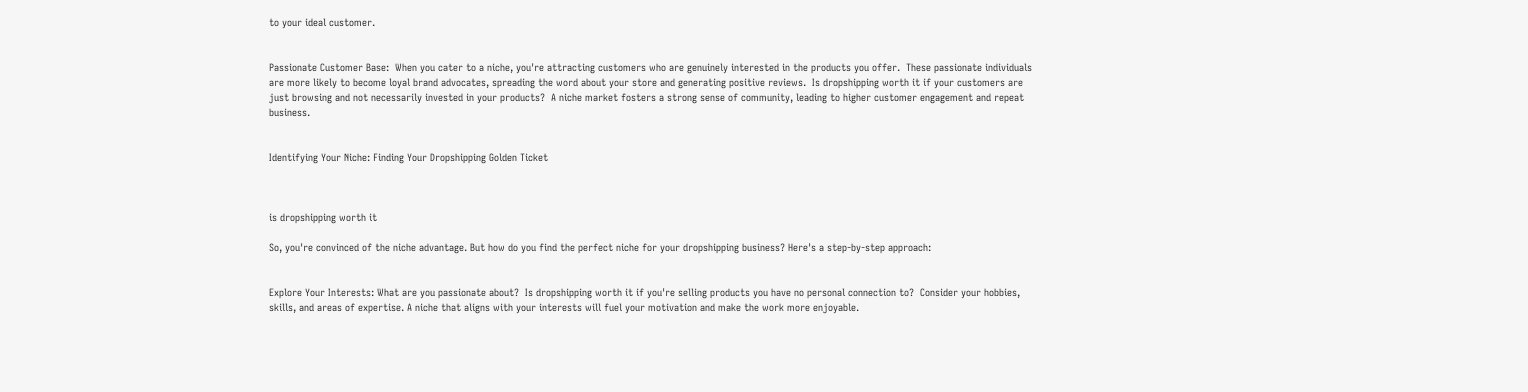to your ideal customer.


Passionate Customer Base:  When you cater to a niche, you're attracting customers who are genuinely interested in the products you offer.  These passionate individuals are more likely to become loyal brand advocates, spreading the word about your store and generating positive reviews.  Is dropshipping worth it if your customers are just browsing and not necessarily invested in your products?  A niche market fosters a strong sense of community, leading to higher customer engagement and repeat business.


Identifying Your Niche: Finding Your Dropshipping Golden Ticket



is dropshipping worth it

So, you're convinced of the niche advantage. But how do you find the perfect niche for your dropshipping business? Here's a step-by-step approach:


Explore Your Interests: What are you passionate about?  Is dropshipping worth it if you're selling products you have no personal connection to?  Consider your hobbies, skills, and areas of expertise. A niche that aligns with your interests will fuel your motivation and make the work more enjoyable.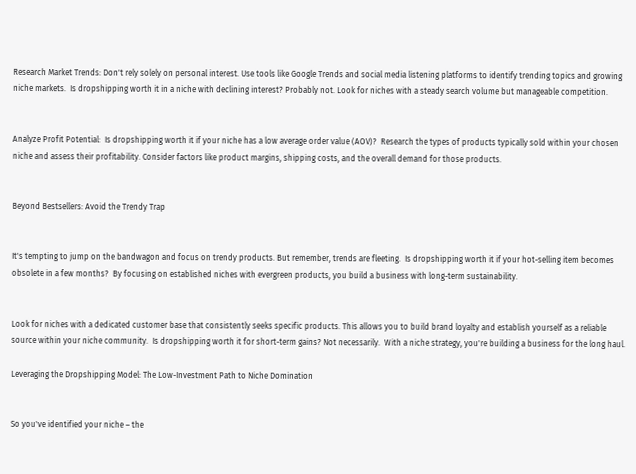Research Market Trends: Don't rely solely on personal interest. Use tools like Google Trends and social media listening platforms to identify trending topics and growing niche markets.  Is dropshipping worth it in a niche with declining interest? Probably not. Look for niches with a steady search volume but manageable competition.


Analyze Profit Potential:  Is dropshipping worth it if your niche has a low average order value (AOV)?  Research the types of products typically sold within your chosen niche and assess their profitability. Consider factors like product margins, shipping costs, and the overall demand for those products.


Beyond Bestsellers: Avoid the Trendy Trap


It's tempting to jump on the bandwagon and focus on trendy products. But remember, trends are fleeting.  Is dropshipping worth it if your hot-selling item becomes obsolete in a few months?  By focusing on established niches with evergreen products, you build a business with long-term sustainability.


Look for niches with a dedicated customer base that consistently seeks specific products. This allows you to build brand loyalty and establish yourself as a reliable source within your niche community.  Is dropshipping worth it for short-term gains? Not necessarily.  With a niche strategy, you're building a business for the long haul.

Leveraging the Dropshipping Model: The Low-Investment Path to Niche Domination


So you've identified your niche – the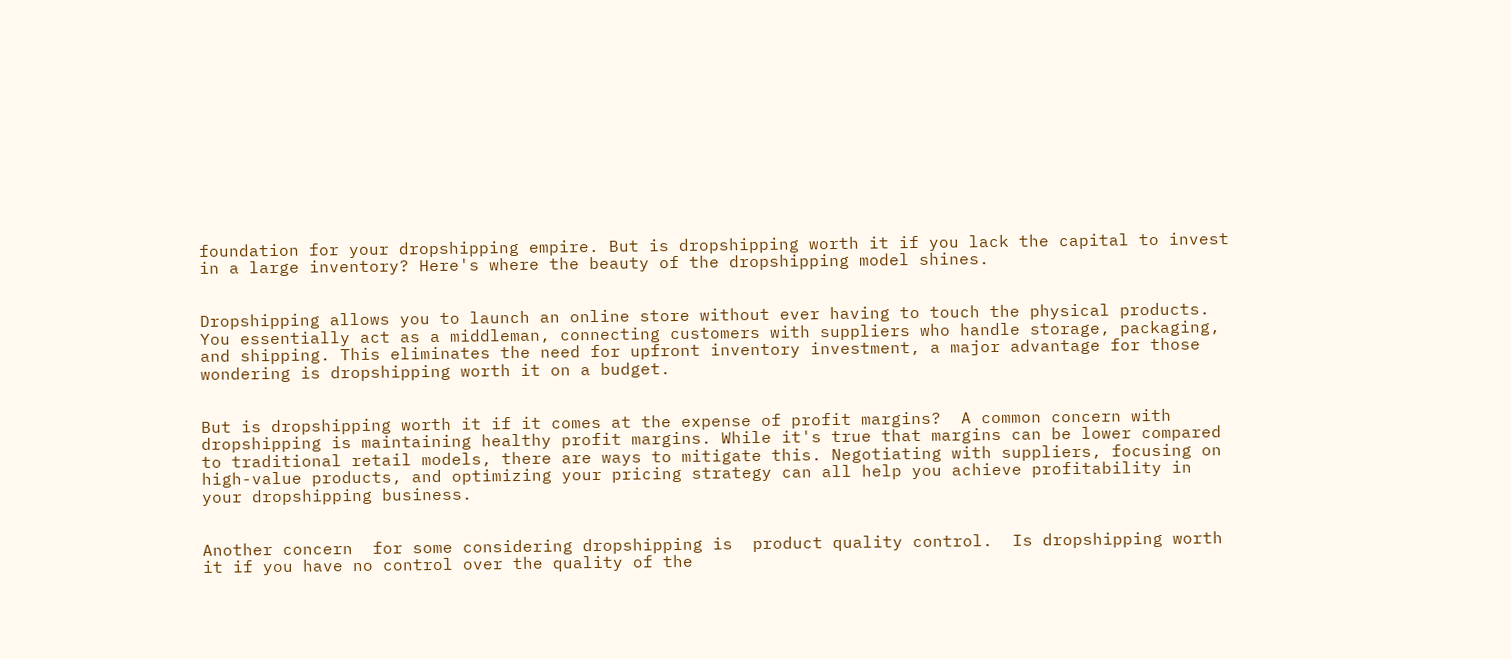foundation for your dropshipping empire. But is dropshipping worth it if you lack the capital to invest in a large inventory? Here's where the beauty of the dropshipping model shines.


Dropshipping allows you to launch an online store without ever having to touch the physical products. You essentially act as a middleman, connecting customers with suppliers who handle storage, packaging, and shipping. This eliminates the need for upfront inventory investment, a major advantage for those wondering is dropshipping worth it on a budget.


But is dropshipping worth it if it comes at the expense of profit margins?  A common concern with dropshipping is maintaining healthy profit margins. While it's true that margins can be lower compared to traditional retail models, there are ways to mitigate this. Negotiating with suppliers, focusing on high-value products, and optimizing your pricing strategy can all help you achieve profitability in your dropshipping business.


Another concern  for some considering dropshipping is  product quality control.  Is dropshipping worth it if you have no control over the quality of the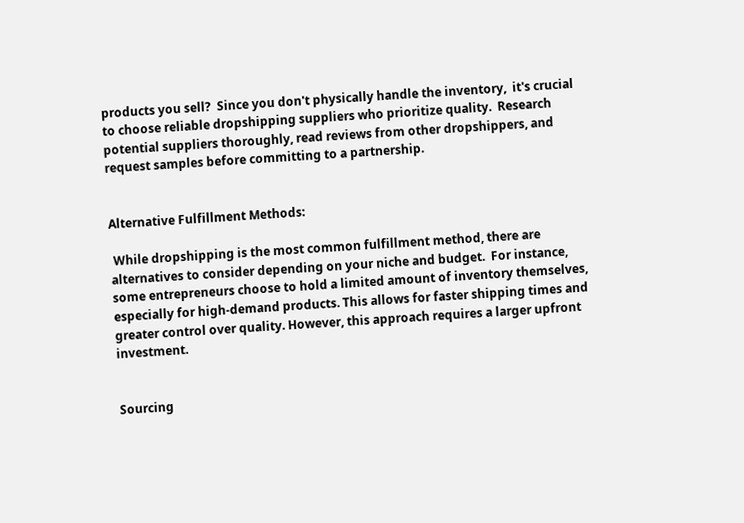products you sell?  Since you don't physically handle the inventory,  it's crucial to choose reliable dropshipping suppliers who prioritize quality.  Research potential suppliers thoroughly, read reviews from other dropshippers, and request samples before committing to a partnership.


Alternative Fulfillment Methods:

 While dropshipping is the most common fulfillment method, there are alternatives to consider depending on your niche and budget.  For instance, some entrepreneurs choose to hold a limited amount of inventory themselves, especially for high-demand products. This allows for faster shipping times and greater control over quality. However, this approach requires a larger upfront investment.


Sourcing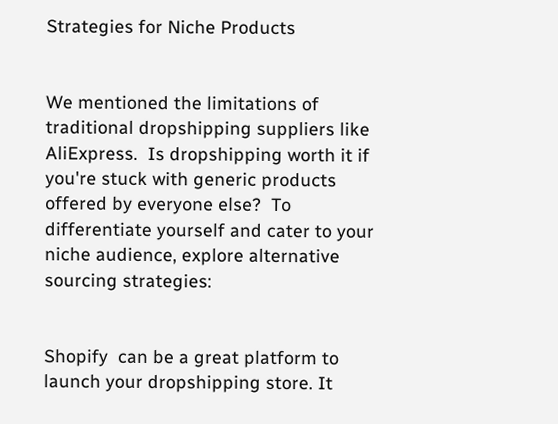Strategies for Niche Products


We mentioned the limitations of traditional dropshipping suppliers like AliExpress.  Is dropshipping worth it if you're stuck with generic products offered by everyone else?  To differentiate yourself and cater to your niche audience, explore alternative sourcing strategies:


Shopify  can be a great platform to launch your dropshipping store. It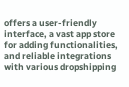offers a user-friendly interface, a vast app store for adding functionalities, and reliable integrations with various dropshipping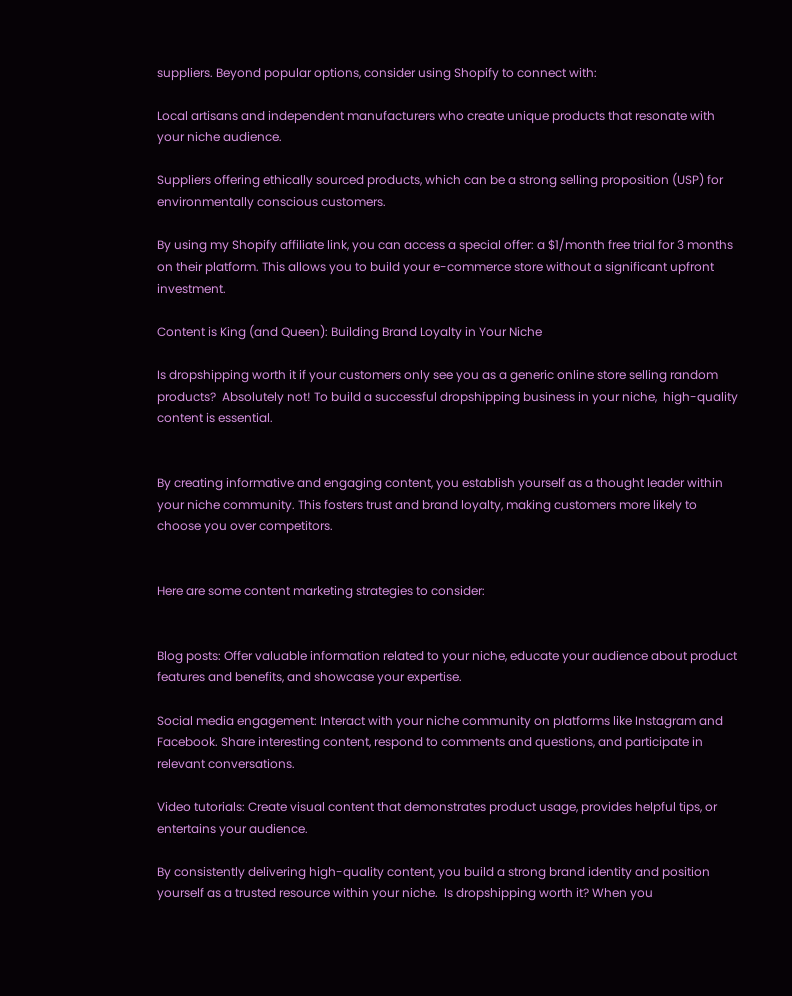suppliers. Beyond popular options, consider using Shopify to connect with:

Local artisans and independent manufacturers who create unique products that resonate with your niche audience.

Suppliers offering ethically sourced products, which can be a strong selling proposition (USP) for environmentally conscious customers.

By using my Shopify affiliate link, you can access a special offer: a $1/month free trial for 3 months on their platform. This allows you to build your e-commerce store without a significant upfront investment.

Content is King (and Queen): Building Brand Loyalty in Your Niche

Is dropshipping worth it if your customers only see you as a generic online store selling random products?  Absolutely not! To build a successful dropshipping business in your niche,  high-quality content is essential.


By creating informative and engaging content, you establish yourself as a thought leader within your niche community. This fosters trust and brand loyalty, making customers more likely to choose you over competitors.


Here are some content marketing strategies to consider:


Blog posts: Offer valuable information related to your niche, educate your audience about product features and benefits, and showcase your expertise.

Social media engagement: Interact with your niche community on platforms like Instagram and Facebook. Share interesting content, respond to comments and questions, and participate in relevant conversations.

Video tutorials: Create visual content that demonstrates product usage, provides helpful tips, or entertains your audience.

By consistently delivering high-quality content, you build a strong brand identity and position yourself as a trusted resource within your niche.  Is dropshipping worth it? When you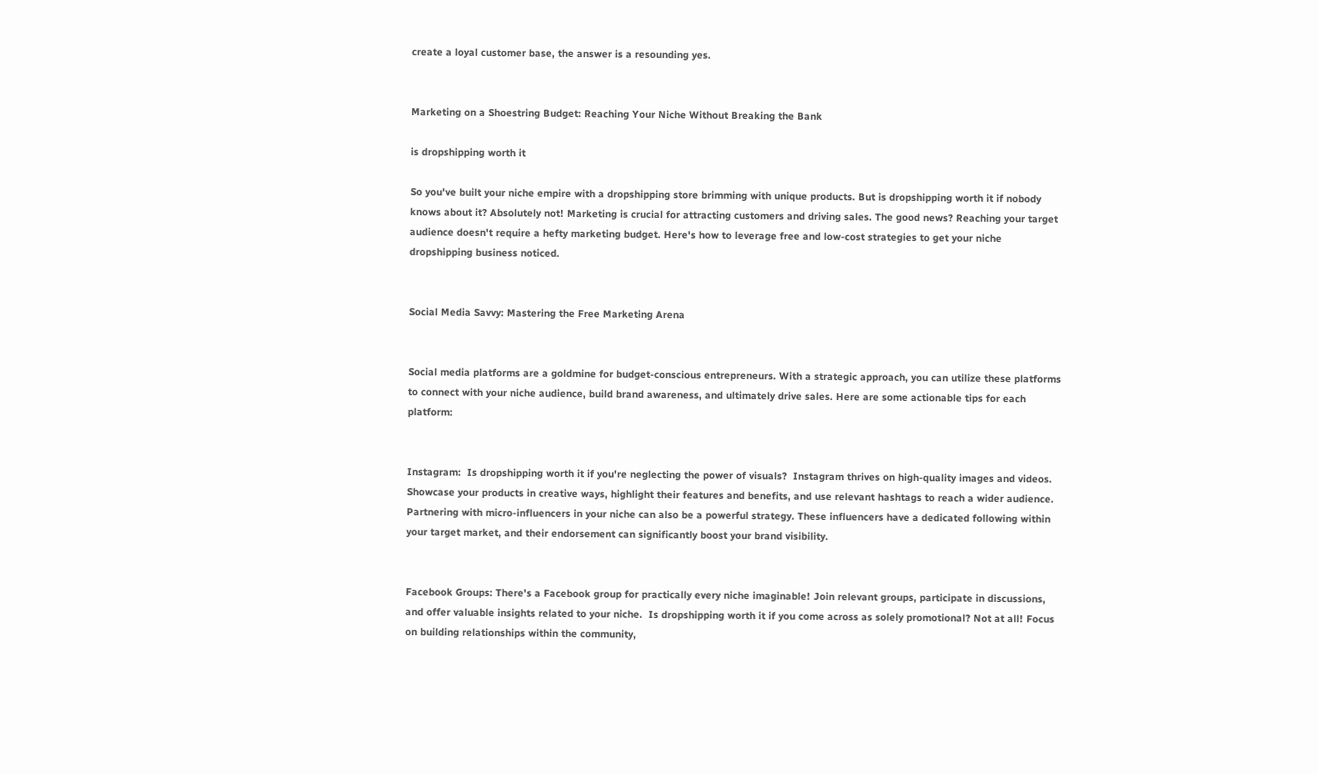create a loyal customer base, the answer is a resounding yes.


Marketing on a Shoestring Budget: Reaching Your Niche Without Breaking the Bank

is dropshipping worth it

So you've built your niche empire with a dropshipping store brimming with unique products. But is dropshipping worth it if nobody knows about it? Absolutely not! Marketing is crucial for attracting customers and driving sales. The good news? Reaching your target audience doesn't require a hefty marketing budget. Here's how to leverage free and low-cost strategies to get your niche dropshipping business noticed.


Social Media Savvy: Mastering the Free Marketing Arena


Social media platforms are a goldmine for budget-conscious entrepreneurs. With a strategic approach, you can utilize these platforms to connect with your niche audience, build brand awareness, and ultimately drive sales. Here are some actionable tips for each platform:


Instagram:  Is dropshipping worth it if you're neglecting the power of visuals?  Instagram thrives on high-quality images and videos. Showcase your products in creative ways, highlight their features and benefits, and use relevant hashtags to reach a wider audience. Partnering with micro-influencers in your niche can also be a powerful strategy. These influencers have a dedicated following within your target market, and their endorsement can significantly boost your brand visibility.


Facebook Groups: There's a Facebook group for practically every niche imaginable! Join relevant groups, participate in discussions, and offer valuable insights related to your niche.  Is dropshipping worth it if you come across as solely promotional? Not at all! Focus on building relationships within the community,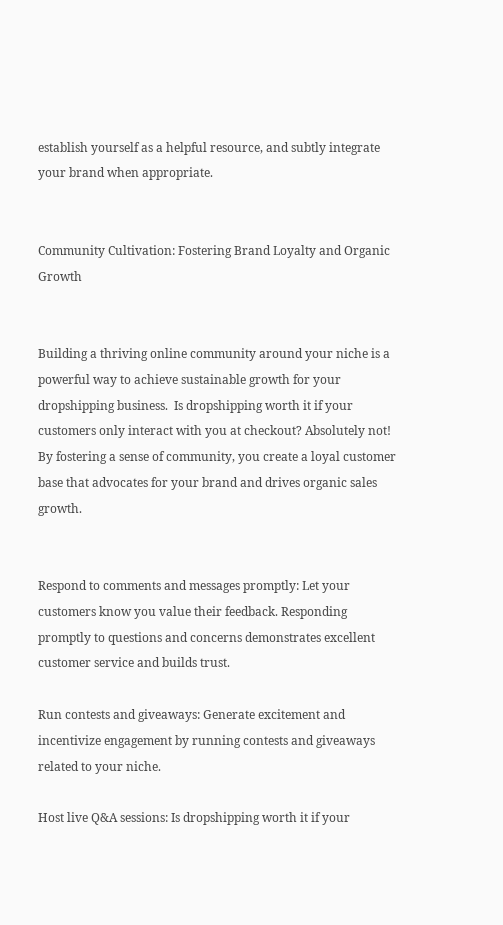establish yourself as a helpful resource, and subtly integrate your brand when appropriate.


Community Cultivation: Fostering Brand Loyalty and Organic Growth


Building a thriving online community around your niche is a powerful way to achieve sustainable growth for your dropshipping business.  Is dropshipping worth it if your customers only interact with you at checkout? Absolutely not! By fostering a sense of community, you create a loyal customer base that advocates for your brand and drives organic sales growth.


Respond to comments and messages promptly: Let your customers know you value their feedback. Responding promptly to questions and concerns demonstrates excellent customer service and builds trust.

Run contests and giveaways: Generate excitement and incentivize engagement by running contests and giveaways related to your niche.

Host live Q&A sessions: Is dropshipping worth it if your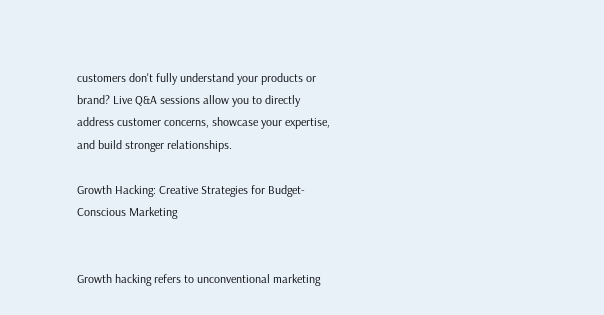customers don't fully understand your products or brand? Live Q&A sessions allow you to directly address customer concerns, showcase your expertise, and build stronger relationships.

Growth Hacking: Creative Strategies for Budget-Conscious Marketing


Growth hacking refers to unconventional marketing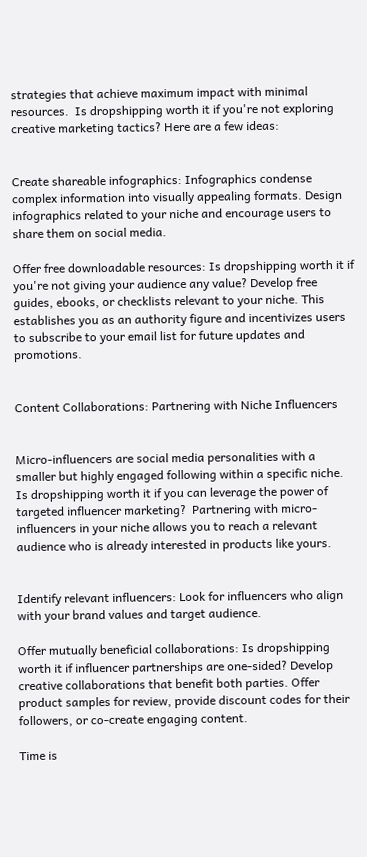strategies that achieve maximum impact with minimal resources.  Is dropshipping worth it if you're not exploring creative marketing tactics? Here are a few ideas:


Create shareable infographics: Infographics condense complex information into visually appealing formats. Design infographics related to your niche and encourage users to share them on social media.

Offer free downloadable resources: Is dropshipping worth it if you're not giving your audience any value? Develop free guides, ebooks, or checklists relevant to your niche. This establishes you as an authority figure and incentivizes users to subscribe to your email list for future updates and promotions.


Content Collaborations: Partnering with Niche Influencers


Micro-influencers are social media personalities with a smaller but highly engaged following within a specific niche.  Is dropshipping worth it if you can leverage the power of targeted influencer marketing?  Partnering with micro-influencers in your niche allows you to reach a relevant audience who is already interested in products like yours.


Identify relevant influencers: Look for influencers who align with your brand values and target audience.

Offer mutually beneficial collaborations: Is dropshipping worth it if influencer partnerships are one-sided? Develop creative collaborations that benefit both parties. Offer product samples for review, provide discount codes for their followers, or co-create engaging content.

Time is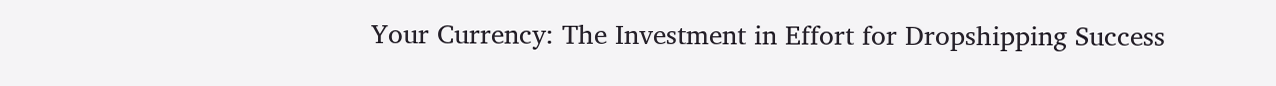Your Currency: The Investment in Effort for Dropshipping Success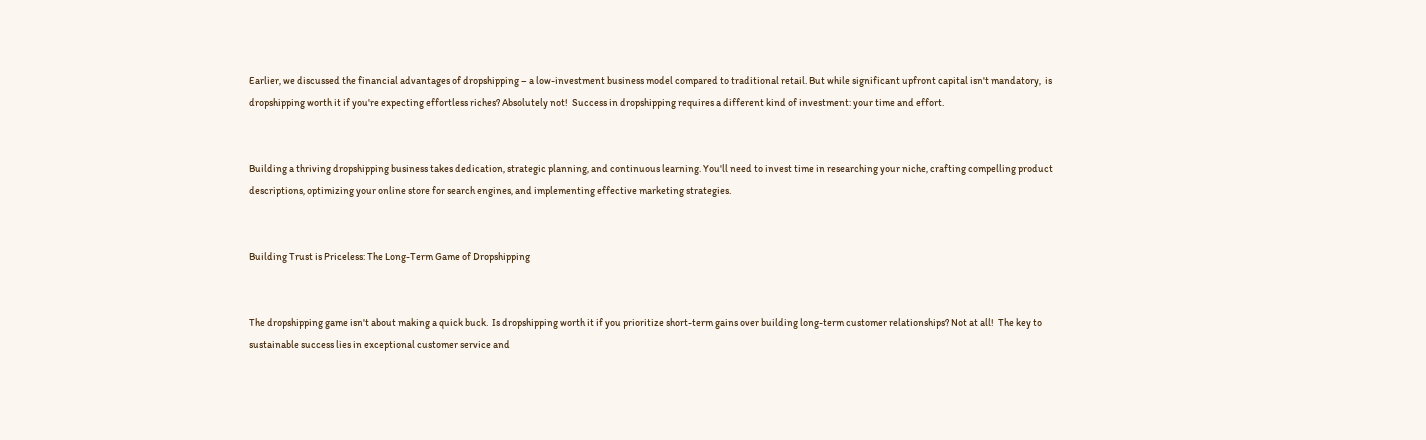Earlier, we discussed the financial advantages of dropshipping – a low-investment business model compared to traditional retail. But while significant upfront capital isn't mandatory,  is dropshipping worth it if you're expecting effortless riches? Absolutely not!  Success in dropshipping requires a different kind of investment: your time and effort.


Building a thriving dropshipping business takes dedication, strategic planning, and continuous learning. You'll need to invest time in researching your niche, crafting compelling product descriptions, optimizing your online store for search engines, and implementing effective marketing strategies.


Building Trust is Priceless: The Long-Term Game of Dropshipping


The dropshipping game isn't about making a quick buck.  Is dropshipping worth it if you prioritize short-term gains over building long-term customer relationships? Not at all!  The key to sustainable success lies in exceptional customer service and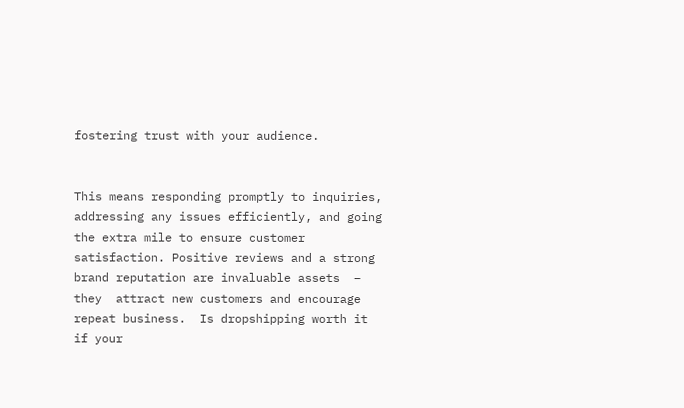fostering trust with your audience.


This means responding promptly to inquiries, addressing any issues efficiently, and going the extra mile to ensure customer satisfaction. Positive reviews and a strong brand reputation are invaluable assets  – they  attract new customers and encourage repeat business.  Is dropshipping worth it if your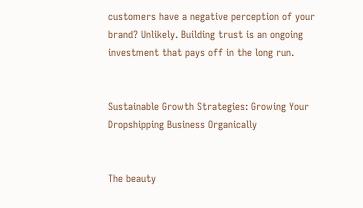customers have a negative perception of your brand? Unlikely. Building trust is an ongoing investment that pays off in the long run.


Sustainable Growth Strategies: Growing Your Dropshipping Business Organically


The beauty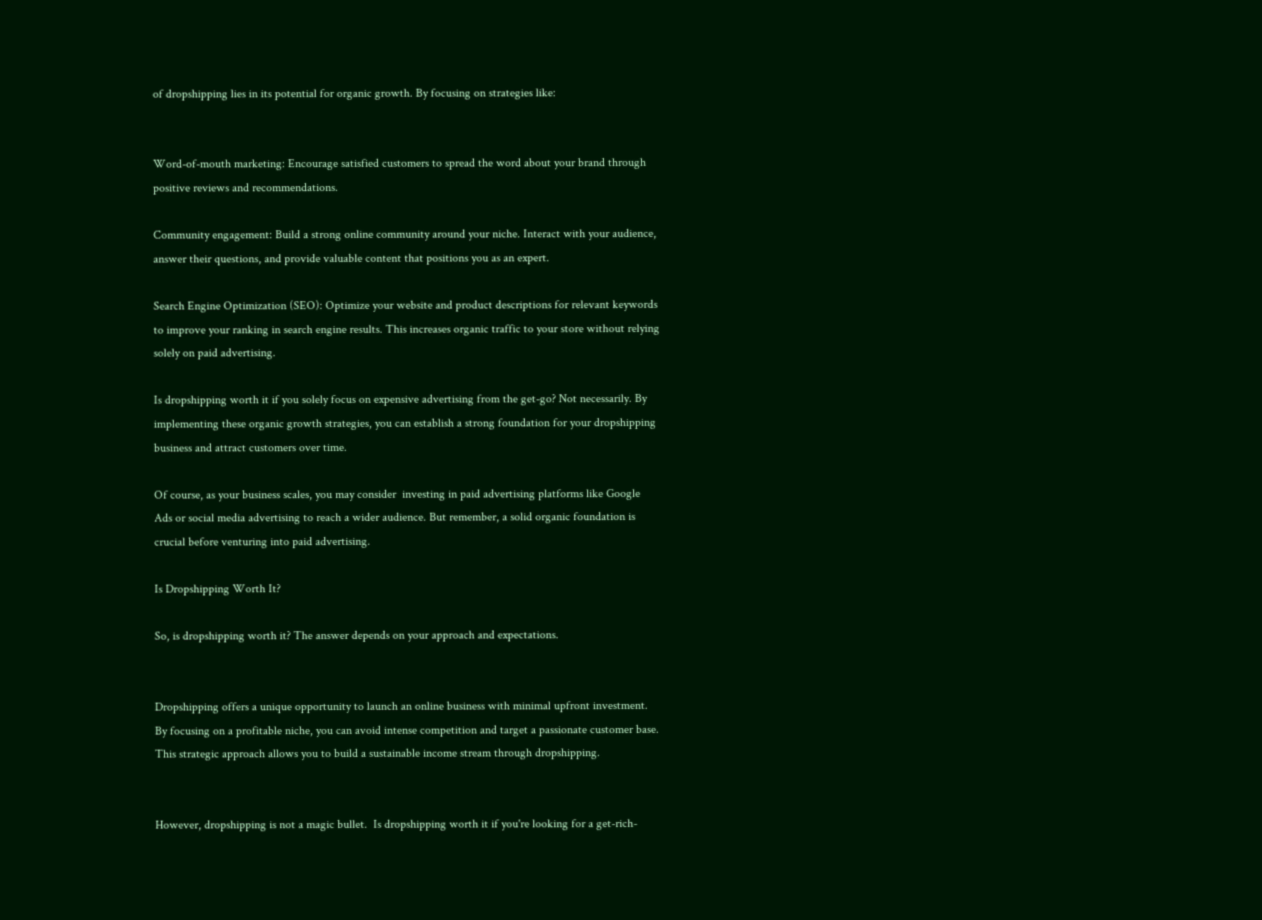of dropshipping lies in its potential for organic growth. By focusing on strategies like:


Word-of-mouth marketing: Encourage satisfied customers to spread the word about your brand through positive reviews and recommendations.

Community engagement: Build a strong online community around your niche. Interact with your audience, answer their questions, and provide valuable content that positions you as an expert.

Search Engine Optimization (SEO): Optimize your website and product descriptions for relevant keywords to improve your ranking in search engine results. This increases organic traffic to your store without relying solely on paid advertising.

Is dropshipping worth it if you solely focus on expensive advertising from the get-go? Not necessarily. By implementing these organic growth strategies, you can establish a strong foundation for your dropshipping business and attract customers over time.

Of course, as your business scales, you may consider  investing in paid advertising platforms like Google Ads or social media advertising to reach a wider audience. But remember, a solid organic foundation is crucial before venturing into paid advertising.

Is Dropshipping Worth It?

So, is dropshipping worth it? The answer depends on your approach and expectations.


Dropshipping offers a unique opportunity to launch an online business with minimal upfront investment. By focusing on a profitable niche, you can avoid intense competition and target a passionate customer base. This strategic approach allows you to build a sustainable income stream through dropshipping.


However, dropshipping is not a magic bullet.  Is dropshipping worth it if you're looking for a get-rich-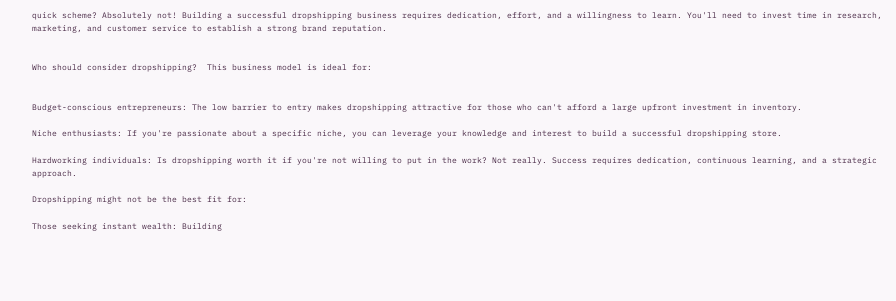quick scheme? Absolutely not! Building a successful dropshipping business requires dedication, effort, and a willingness to learn. You'll need to invest time in research, marketing, and customer service to establish a strong brand reputation.


Who should consider dropshipping?  This business model is ideal for:


Budget-conscious entrepreneurs: The low barrier to entry makes dropshipping attractive for those who can't afford a large upfront investment in inventory.

Niche enthusiasts: If you're passionate about a specific niche, you can leverage your knowledge and interest to build a successful dropshipping store.

Hardworking individuals: Is dropshipping worth it if you're not willing to put in the work? Not really. Success requires dedication, continuous learning, and a strategic approach.

Dropshipping might not be the best fit for:

Those seeking instant wealth: Building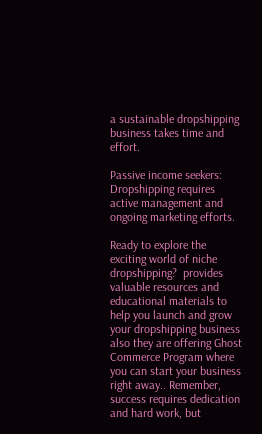a sustainable dropshipping business takes time and effort.

Passive income seekers: Dropshipping requires active management and ongoing marketing efforts.

Ready to explore the exciting world of niche dropshipping?  provides valuable resources and educational materials to help you launch and grow your dropshipping business also they are offering Ghost Commerce Program where you can start your business right away.. Remember, success requires dedication and hard work, but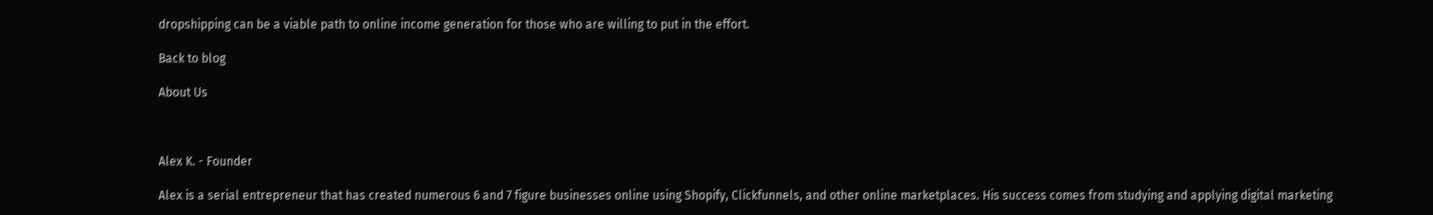dropshipping can be a viable path to online income generation for those who are willing to put in the effort.

Back to blog

About Us



Alex K. - Founder

Alex is a serial entrepreneur that has created numerous 6 and 7 figure businesses online using Shopify, Clickfunnels, and other online marketplaces. His success comes from studying and applying digital marketing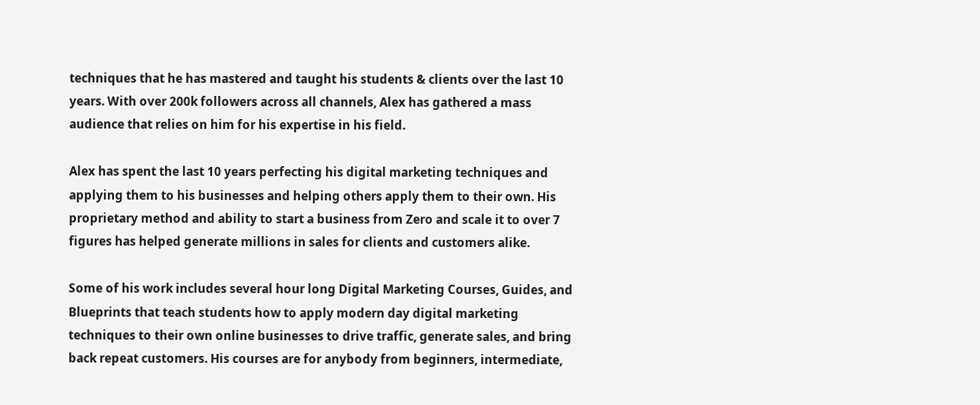techniques that he has mastered and taught his students & clients over the last 10 years. With over 200k followers across all channels, Alex has gathered a mass audience that relies on him for his expertise in his field.

Alex has spent the last 10 years perfecting his digital marketing techniques and applying them to his businesses and helping others apply them to their own. His proprietary method and ability to start a business from Zero and scale it to over 7 figures has helped generate millions in sales for clients and customers alike.

Some of his work includes several hour long Digital Marketing Courses, Guides, and Blueprints that teach students how to apply modern day digital marketing techniques to their own online businesses to drive traffic, generate sales, and bring back repeat customers. His courses are for anybody from beginners, intermediate,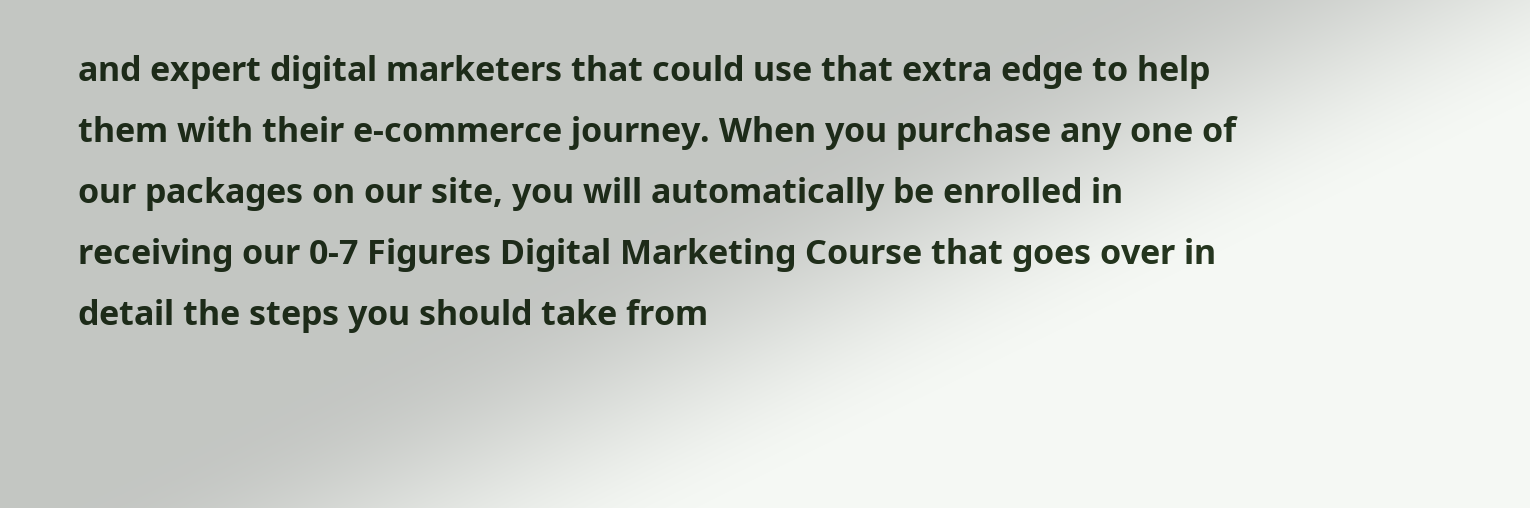and expert digital marketers that could use that extra edge to help them with their e-commerce journey. When you purchase any one of our packages on our site, you will automatically be enrolled in receiving our 0-7 Figures Digital Marketing Course that goes over in detail the steps you should take from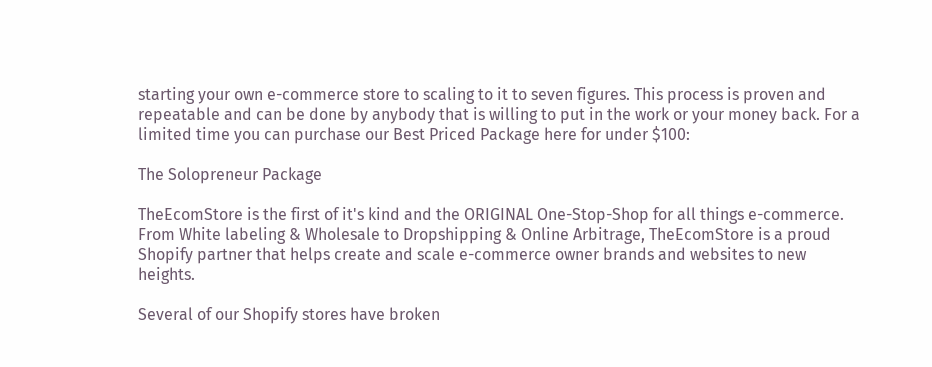starting your own e-commerce store to scaling to it to seven figures. This process is proven and repeatable and can be done by anybody that is willing to put in the work or your money back. For a limited time you can purchase our Best Priced Package here for under $100:

The Solopreneur Package

TheEcomStore is the first of it's kind and the ORIGINAL One-Stop-Shop for all things e-commerce. From White labeling & Wholesale to Dropshipping & Online Arbitrage, TheEcomStore is a proud Shopify partner that helps create and scale e-commerce owner brands and websites to new heights.

Several of our Shopify stores have broken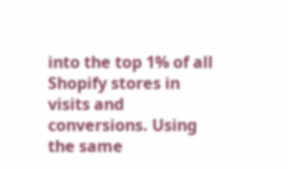into the top 1% of all Shopify stores in visits and conversions. Using the same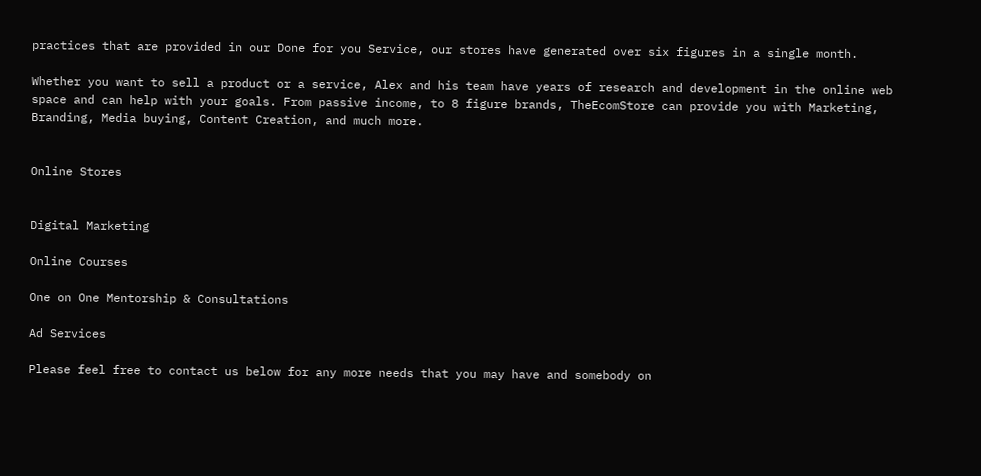practices that are provided in our Done for you Service, our stores have generated over six figures in a single month.

Whether you want to sell a product or a service, Alex and his team have years of research and development in the online web space and can help with your goals. From passive income, to 8 figure brands, TheEcomStore can provide you with Marketing, Branding, Media buying, Content Creation, and much more.


Online Stores


Digital Marketing

Online Courses

One on One Mentorship & Consultations

Ad Services

Please feel free to contact us below for any more needs that you may have and somebody on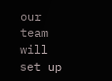our team will set up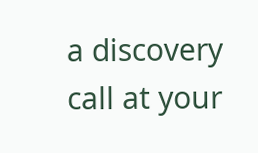a discovery call at your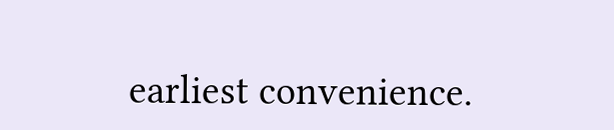earliest convenience.